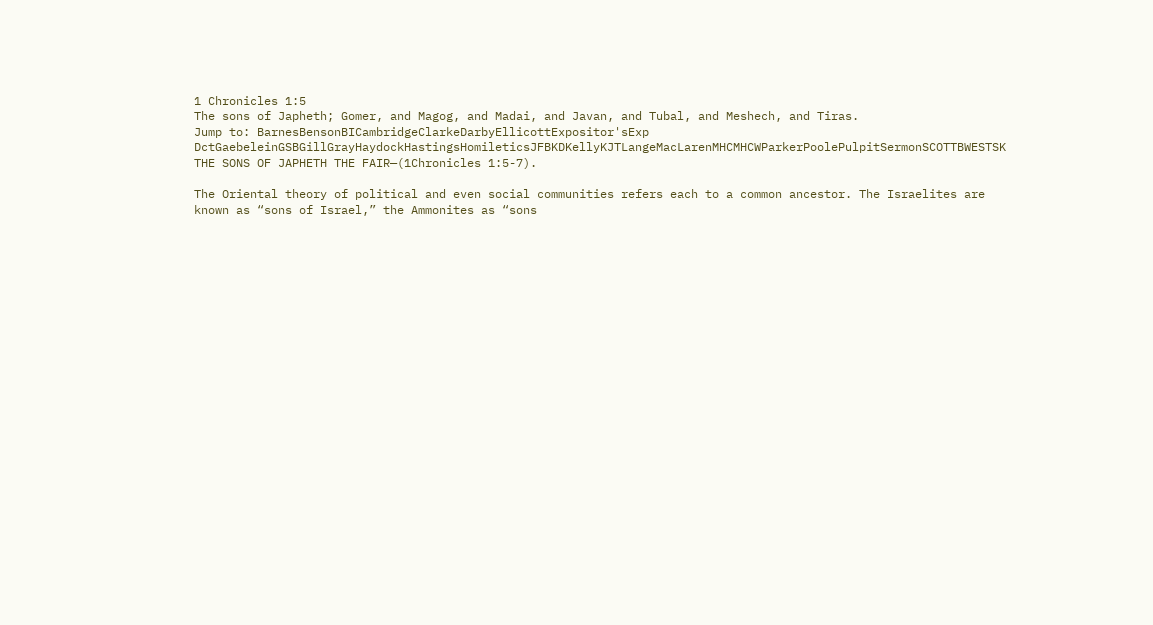1 Chronicles 1:5
The sons of Japheth; Gomer, and Magog, and Madai, and Javan, and Tubal, and Meshech, and Tiras.
Jump to: BarnesBensonBICambridgeClarkeDarbyEllicottExpositor'sExp DctGaebeleinGSBGillGrayHaydockHastingsHomileticsJFBKDKellyKJTLangeMacLarenMHCMHCWParkerPoolePulpitSermonSCOTTBWESTSK
THE SONS OF JAPHETH THE FAIR—(1Chronicles 1:5-7).

The Oriental theory of political and even social communities refers each to a common ancestor. The Israelites are known as “sons of Israel,” the Ammonites as “sons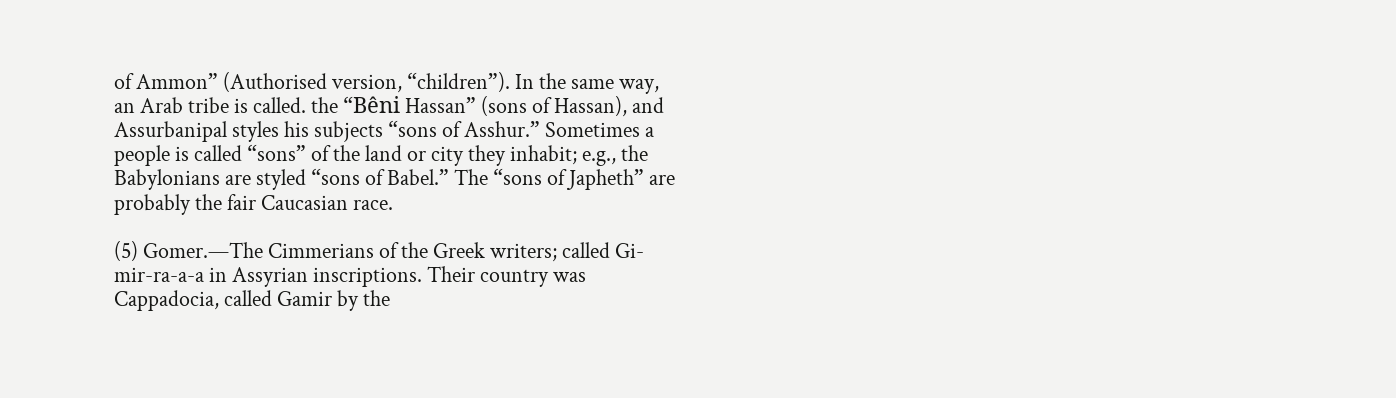of Ammon” (Authorised version, “children”). In the same way, an Arab tribe is called. the “Bêni Hassan” (sons of Hassan), and Assurbanipal styles his subjects “sons of Asshur.” Sometimes a people is called “sons” of the land or city they inhabit; e.g., the Babylonians are styled “sons of Babel.” The “sons of Japheth” are probably the fair Caucasian race.

(5) Gomer.—The Cimmerians of the Greek writers; called Gi-mir-ra-a-a in Assyrian inscriptions. Their country was Cappadocia, called Gamir by the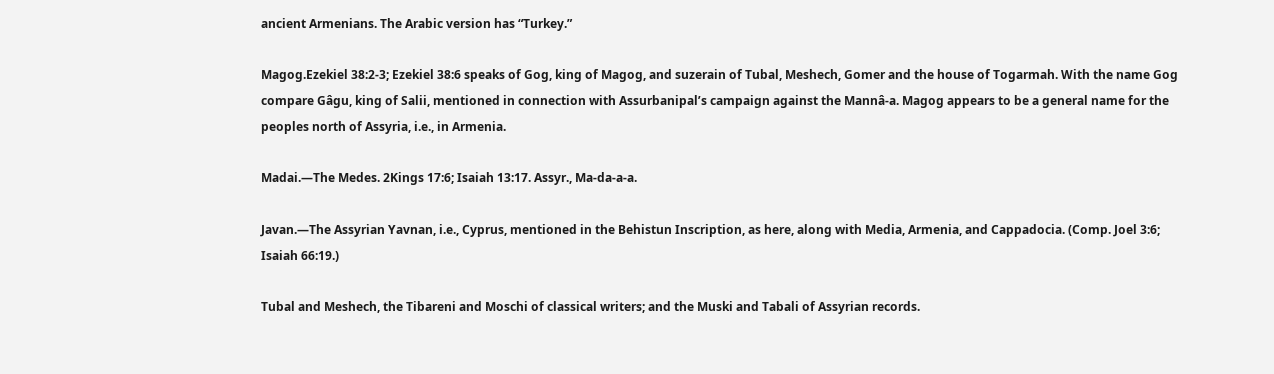ancient Armenians. The Arabic version has “Turkey.”

Magog.Ezekiel 38:2-3; Ezekiel 38:6 speaks of Gog, king of Magog, and suzerain of Tubal, Meshech, Gomer and the house of Togarmah. With the name Gog compare Gâgu, king of Salii, mentioned in connection with Assurbanipal’s campaign against the Mannâ-a. Magog appears to be a general name for the peoples north of Assyria, i.e., in Armenia.

Madai.—The Medes. 2Kings 17:6; Isaiah 13:17. Assyr., Ma-da-a-a.

Javan.—The Assyrian Yavnan, i.e., Cyprus, mentioned in the Behistun Inscription, as here, along with Media, Armenia, and Cappadocia. (Comp. Joel 3:6; Isaiah 66:19.)

Tubal and Meshech, the Tibareni and Moschi of classical writers; and the Muski and Tabali of Assyrian records.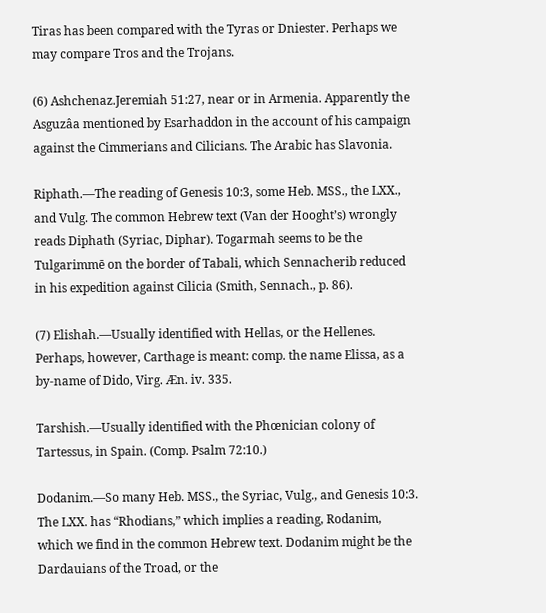Tiras has been compared with the Tyras or Dniester. Perhaps we may compare Tros and the Trojans.

(6) Ashchenaz.Jeremiah 51:27, near or in Armenia. Apparently the Asguzâa mentioned by Esarhaddon in the account of his campaign against the Cimmerians and Cilicians. The Arabic has Slavonia.

Riphath.—The reading of Genesis 10:3, some Heb. MSS., the LXX., and Vulg. The common Hebrew text (Van der Hooght’s) wrongly reads Diphath (Syriac, Diphar). Togarmah seems to be the Tulgarimmē on the border of Tabali, which Sennacherib reduced in his expedition against Cilicia (Smith, Sennach., p. 86).

(7) Elishah.—Usually identified with Hellas, or the Hellenes. Perhaps, however, Carthage is meant: comp. the name Elissa, as a by-name of Dido, Virg. Æn. iv. 335.

Tarshish.—Usually identified with the Phœnician colony of Tartessus, in Spain. (Comp. Psalm 72:10.)

Dodanim.—So many Heb. MSS., the Syriac, Vulg., and Genesis 10:3. The LXX. has “Rhodians,” which implies a reading, Rodanim, which we find in the common Hebrew text. Dodanim might be the Dardauians of the Troad, or the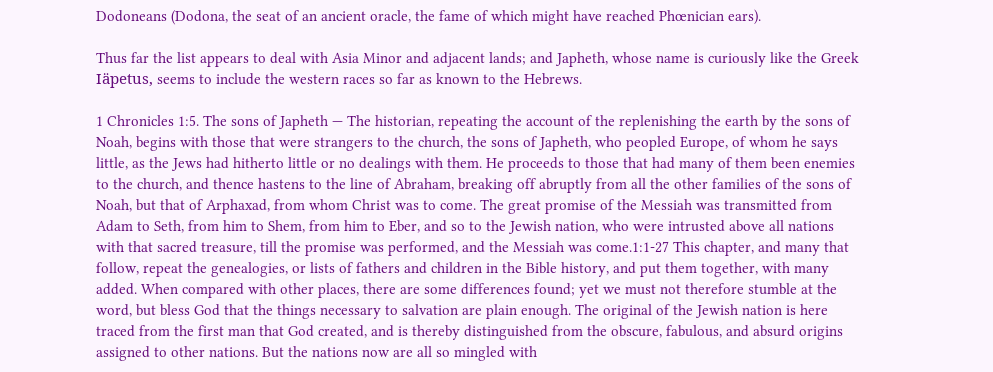Dodoneans (Dodona, the seat of an ancient oracle, the fame of which might have reached Phœnician ears).

Thus far the list appears to deal with Asia Minor and adjacent lands; and Japheth, whose name is curiously like the Greek Iäpetus, seems to include the western races so far as known to the Hebrews.

1 Chronicles 1:5. The sons of Japheth — The historian, repeating the account of the replenishing the earth by the sons of Noah, begins with those that were strangers to the church, the sons of Japheth, who peopled Europe, of whom he says little, as the Jews had hitherto little or no dealings with them. He proceeds to those that had many of them been enemies to the church, and thence hastens to the line of Abraham, breaking off abruptly from all the other families of the sons of Noah, but that of Arphaxad, from whom Christ was to come. The great promise of the Messiah was transmitted from Adam to Seth, from him to Shem, from him to Eber, and so to the Jewish nation, who were intrusted above all nations with that sacred treasure, till the promise was performed, and the Messiah was come.1:1-27 This chapter, and many that follow, repeat the genealogies, or lists of fathers and children in the Bible history, and put them together, with many added. When compared with other places, there are some differences found; yet we must not therefore stumble at the word, but bless God that the things necessary to salvation are plain enough. The original of the Jewish nation is here traced from the first man that God created, and is thereby distinguished from the obscure, fabulous, and absurd origins assigned to other nations. But the nations now are all so mingled with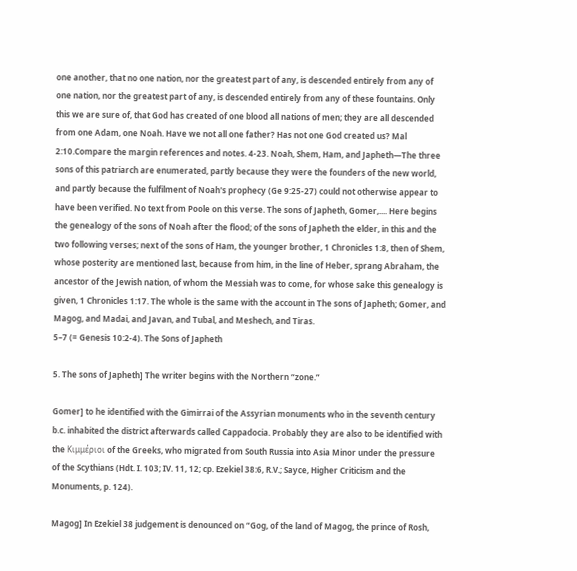one another, that no one nation, nor the greatest part of any, is descended entirely from any of one nation, nor the greatest part of any, is descended entirely from any of these fountains. Only this we are sure of, that God has created of one blood all nations of men; they are all descended from one Adam, one Noah. Have we not all one father? Has not one God created us? Mal 2:10.Compare the margin references and notes. 4-23. Noah, Shem, Ham, and Japheth—The three sons of this patriarch are enumerated, partly because they were the founders of the new world, and partly because the fulfilment of Noah's prophecy (Ge 9:25-27) could not otherwise appear to have been verified. No text from Poole on this verse. The sons of Japheth, Gomer,.... Here begins the genealogy of the sons of Noah after the flood; of the sons of Japheth the elder, in this and the two following verses; next of the sons of Ham, the younger brother, 1 Chronicles 1:8, then of Shem, whose posterity are mentioned last, because from him, in the line of Heber, sprang Abraham, the ancestor of the Jewish nation, of whom the Messiah was to come, for whose sake this genealogy is given, 1 Chronicles 1:17. The whole is the same with the account in The sons of Japheth; Gomer, and Magog, and Madai, and Javan, and Tubal, and Meshech, and Tiras.
5–7 (= Genesis 10:2-4). The Sons of Japheth

5. The sons of Japheth] The writer begins with the Northern “zone.”

Gomer] to he identified with the Gimirrai of the Assyrian monuments who in the seventh century b.c. inhabited the district afterwards called Cappadocia. Probably they are also to be identified with the Κιμμέριοι of the Greeks, who migrated from South Russia into Asia Minor under the pressure of the Scythians (Hdt. I. 103; IV. 11, 12; cp. Ezekiel 38:6, R.V.; Sayce, Higher Criticism and the Monuments, p. 124).

Magog] In Ezekiel 38 judgement is denounced on “Gog, of the land of Magog, the prince of Rosh,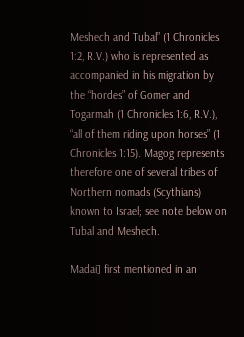Meshech and Tubal” (1 Chronicles 1:2, R.V.) who is represented as accompanied in his migration by the “hordes” of Gomer and Togarmah (1 Chronicles 1:6, R.V.), “all of them riding upon horses” (1 Chronicles 1:15). Magog represents therefore one of several tribes of Northern nomads (Scythians) known to Israel; see note below on Tubal and Meshech.

Madai] first mentioned in an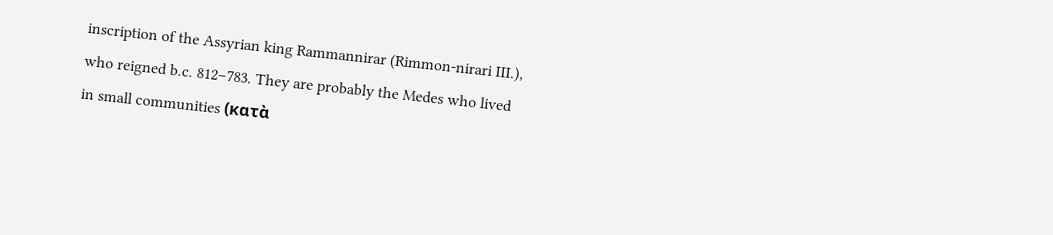inscription of the Assyrian king Rammannirar (Rimmon-nirari III.), who reigned b.c. 812–783. They are probably the Medes who lived in small communities (κατὰ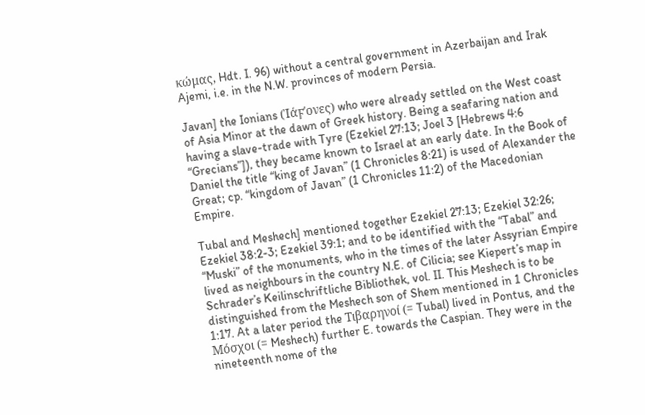κώμας, Hdt. I. 96) without a central government in Azerbaijan and Irak Ajemi, i.e. in the N.W. provinces of modern Persia.

Javan] the Ionians (Ἰάϝʹονες) who were already settled on the West coast of Asia Minor at the dawn of Greek history. Being a seafaring nation and having a slave-trade with Tyre (Ezekiel 27:13; Joel 3 [Hebrews 4:6 “Grecians”]), they became known to Israel at an early date. In the Book of Daniel the title “king of Javan” (1 Chronicles 8:21) is used of Alexander the Great; cp. “kingdom of Javan” (1 Chronicles 11:2) of the Macedonian Empire.

Tubal and Meshech] mentioned together Ezekiel 27:13; Ezekiel 32:26; Ezekiel 38:2-3; Ezekiel 39:1; and to be identified with the “Tabal” and “Muski” of the monuments, who in the times of the later Assyrian Empire lived as neighbours in the country N.E. of Cilicia; see Kiepert’s map in Schrader’s Keilinschriftliche Bibliothek, vol. II. This Meshech is to be distinguished from the Meshech son of Shem mentioned in 1 Chronicles 1:17. At a later period the Τιβαρηνοί (= Tubal) lived in Pontus, and the Μόσχοι (= Meshech) further E. towards the Caspian. They were in the nineteenth nome of the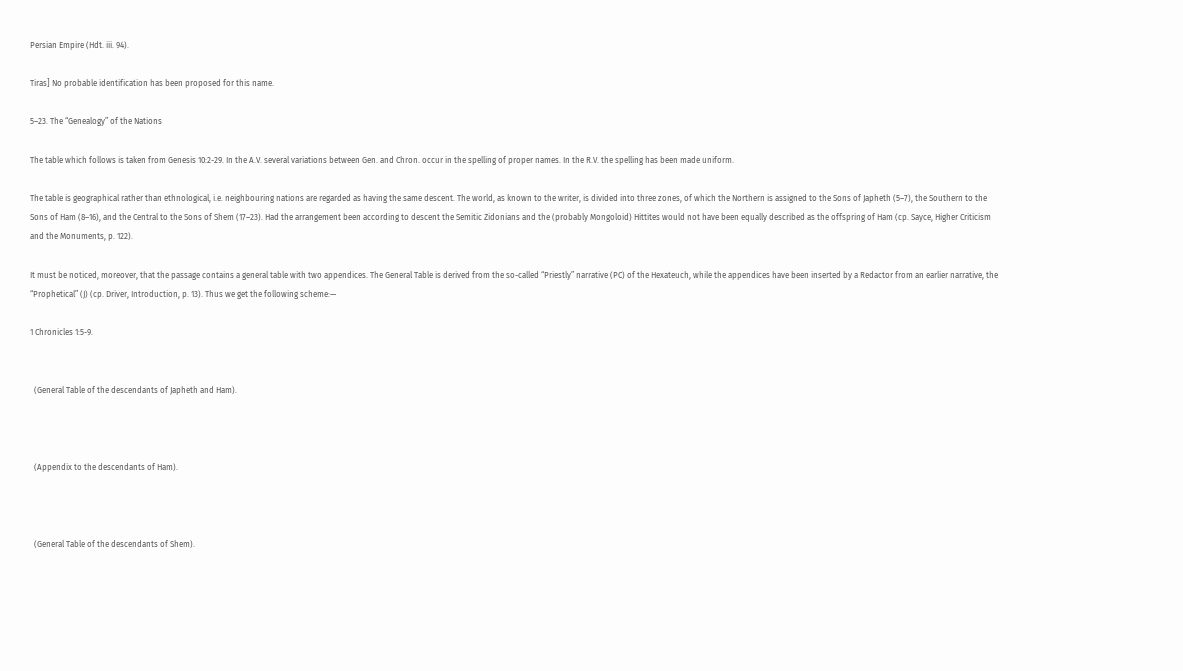Persian Empire (Hdt. iii. 94).

Tiras] No probable identification has been proposed for this name.

5–23. The “Genealogy” of the Nations

The table which follows is taken from Genesis 10:2-29. In the A.V. several variations between Gen. and Chron. occur in the spelling of proper names. In the R.V. the spelling has been made uniform.

The table is geographical rather than ethnological, i.e. neighbouring nations are regarded as having the same descent. The world, as known to the writer, is divided into three zones, of which the Northern is assigned to the Sons of Japheth (5–7), the Southern to the Sons of Ham (8–16), and the Central to the Sons of Shem (17–23). Had the arrangement been according to descent the Semitic Zidonians and the (probably Mongoloid) Hittites would not have been equally described as the offspring of Ham (cp. Sayce, Higher Criticism and the Monuments, p. 122).

It must be noticed, moreover, that the passage contains a general table with two appendices. The General Table is derived from the so-called “Priestly” narrative (PC) of the Hexateuch, while the appendices have been inserted by a Redactor from an earlier narrative, the “Prophetical” (J) (cp. Driver, Introduction, p. 13). Thus we get the following scheme:—

1 Chronicles 1:5-9.


  (General Table of the descendants of Japheth and Ham).



  (Appendix to the descendants of Ham).



  (General Table of the descendants of Shem).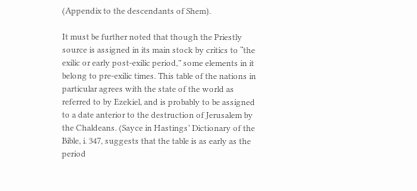(Appendix to the descendants of Shem).

It must be further noted that though the Priestly source is assigned in its main stock by critics to “the exilic or early post-exilic period,” some elements in it belong to pre-exilic times. This table of the nations in particular agrees with the state of the world as referred to by Ezekiel, and is probably to be assigned to a date anterior to the destruction of Jerusalem by the Chaldeans. (Sayce in Hastings’ Dictionary of the Bible, i. 347, suggests that the table is as early as the period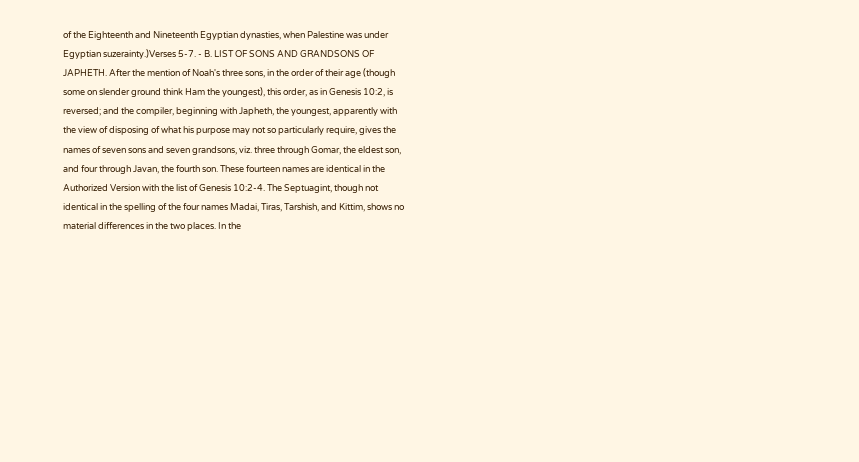of the Eighteenth and Nineteenth Egyptian dynasties, when Palestine was under Egyptian suzerainty.)Verses 5-7. - B. LIST OF SONS AND GRANDSONS OF JAPHETH. After the mention of Noah's three sons, in the order of their age (though some on slender ground think Ham the youngest), this order, as in Genesis 10:2, is reversed; and the compiler, beginning with Japheth, the youngest, apparently with the view of disposing of what his purpose may not so particularly require, gives the names of seven sons and seven grandsons, viz. three through Gomar, the eldest son, and four through Javan, the fourth son. These fourteen names are identical in the Authorized Version with the list of Genesis 10:2-4. The Septuagint, though not identical in the spelling of the four names Madai, Tiras, Tarshish, and Kittim, shows no material differences in the two places. In the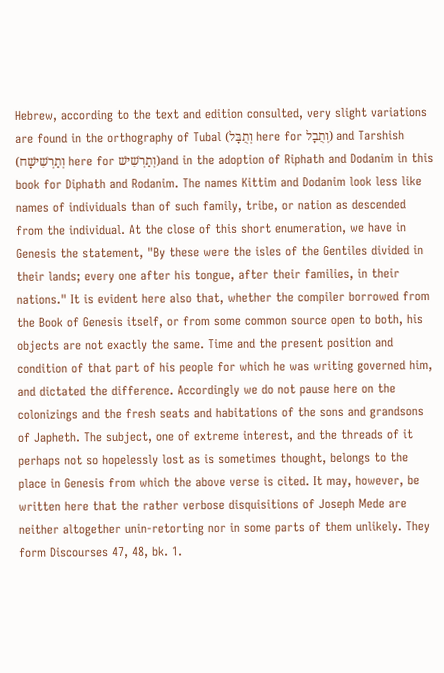Hebrew, according to the text and edition consulted, very slight variations are found in the orthography of Tubal (וְתֻבָּל here for וְתֻבָל) and Tarshish (וְתַרְשִׁישָׁח here for וְתַרְשִׁישׁ)and in the adoption of Riphath and Dodanim in this book for Diphath and Rodanim. The names Kittim and Dodanim look less like names of individuals than of such family, tribe, or nation as descended from the individual. At the close of this short enumeration, we have in Genesis the statement, "By these were the isles of the Gentiles divided in their lands; every one after his tongue, after their families, in their nations." It is evident here also that, whether the compiler borrowed from the Book of Genesis itself, or from some common source open to both, his objects are not exactly the same. Time and the present position and condition of that part of his people for which he was writing governed him, and dictated the difference. Accordingly we do not pause here on the colonizings and the fresh seats and habitations of the sons and grandsons of Japheth. The subject, one of extreme interest, and the threads of it perhaps not so hopelessly lost as is sometimes thought, belongs to the place in Genesis from which the above verse is cited. It may, however, be written here that the rather verbose disquisitions of Joseph Mede are neither altogether unin-retorting nor in some parts of them unlikely. They form Discourses 47, 48, bk. 1.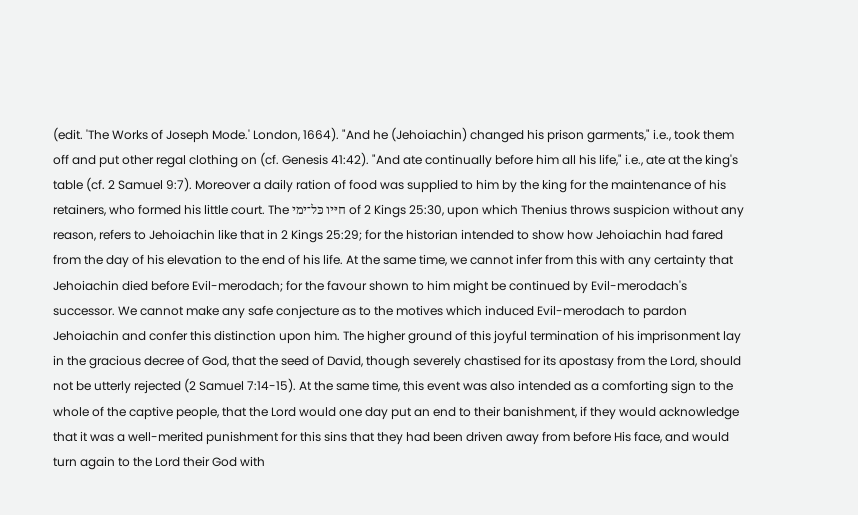(edit. 'The Works of Joseph Mode.' London, 1664). "And he (Jehoiachin) changed his prison garments," i.e., took them off and put other regal clothing on (cf. Genesis 41:42). "And ate continually before him all his life," i.e., ate at the king's table (cf. 2 Samuel 9:7). Moreover a daily ration of food was supplied to him by the king for the maintenance of his retainers, who formed his little court. The חיּיו כּל־ימי of 2 Kings 25:30, upon which Thenius throws suspicion without any reason, refers to Jehoiachin like that in 2 Kings 25:29; for the historian intended to show how Jehoiachin had fared from the day of his elevation to the end of his life. At the same time, we cannot infer from this with any certainty that Jehoiachin died before Evil-merodach; for the favour shown to him might be continued by Evil-merodach's successor. We cannot make any safe conjecture as to the motives which induced Evil-merodach to pardon Jehoiachin and confer this distinction upon him. The higher ground of this joyful termination of his imprisonment lay in the gracious decree of God, that the seed of David, though severely chastised for its apostasy from the Lord, should not be utterly rejected (2 Samuel 7:14-15). At the same time, this event was also intended as a comforting sign to the whole of the captive people, that the Lord would one day put an end to their banishment, if they would acknowledge that it was a well-merited punishment for this sins that they had been driven away from before His face, and would turn again to the Lord their God with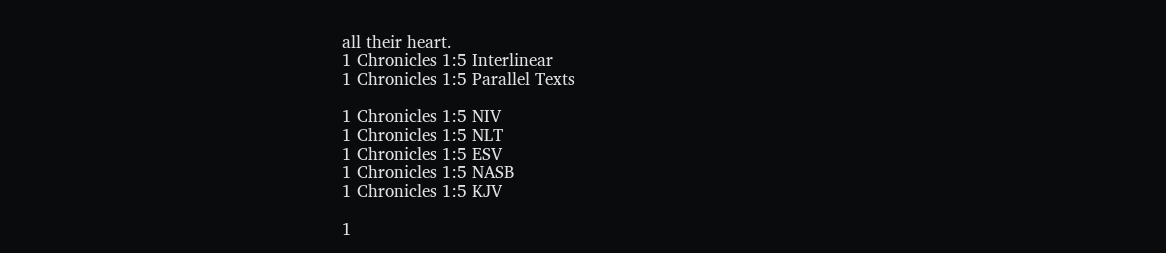all their heart.
1 Chronicles 1:5 Interlinear
1 Chronicles 1:5 Parallel Texts

1 Chronicles 1:5 NIV
1 Chronicles 1:5 NLT
1 Chronicles 1:5 ESV
1 Chronicles 1:5 NASB
1 Chronicles 1:5 KJV

1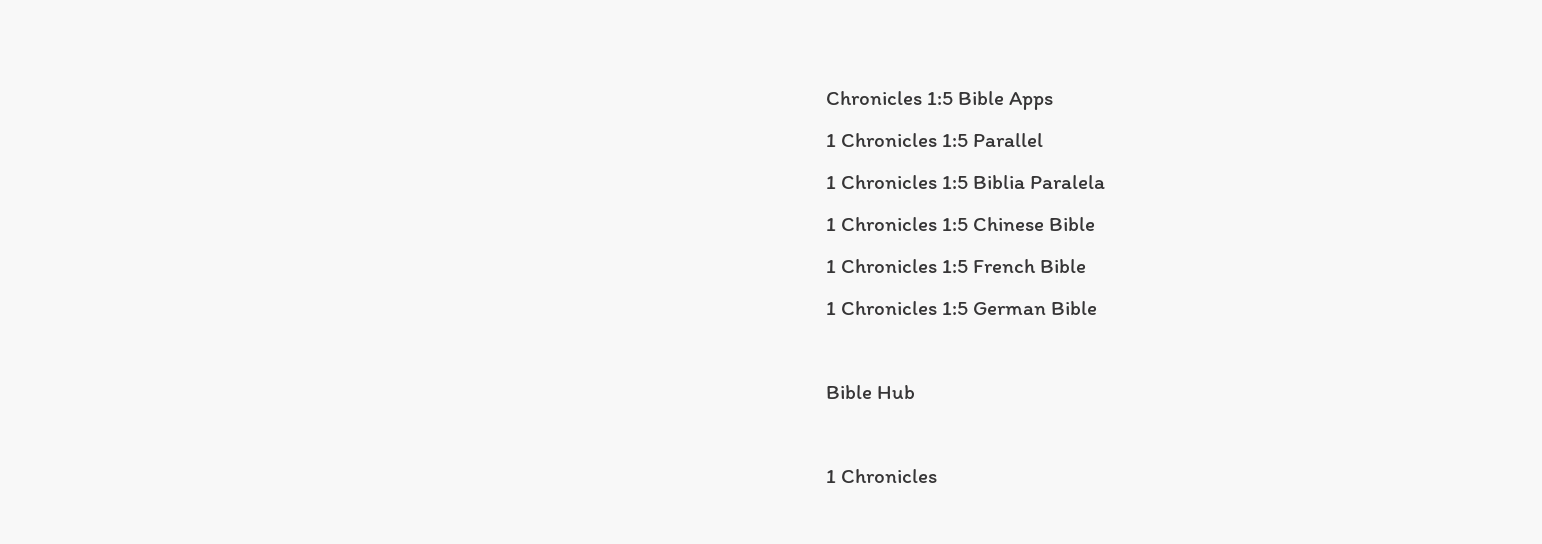Chronicles 1:5 Bible Apps
1 Chronicles 1:5 Parallel
1 Chronicles 1:5 Biblia Paralela
1 Chronicles 1:5 Chinese Bible
1 Chronicles 1:5 French Bible
1 Chronicles 1:5 German Bible

Bible Hub

1 Chronicles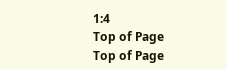1:4
Top of Page
Top of Page